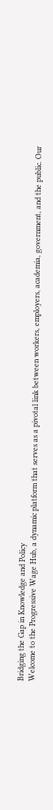Bridging the Gap in Knowledge and Policy
Welcome to the Progressive Wage Hub, a dynamic platform that serves as a pivotal link between workers, employers, academia, government, and the public. Our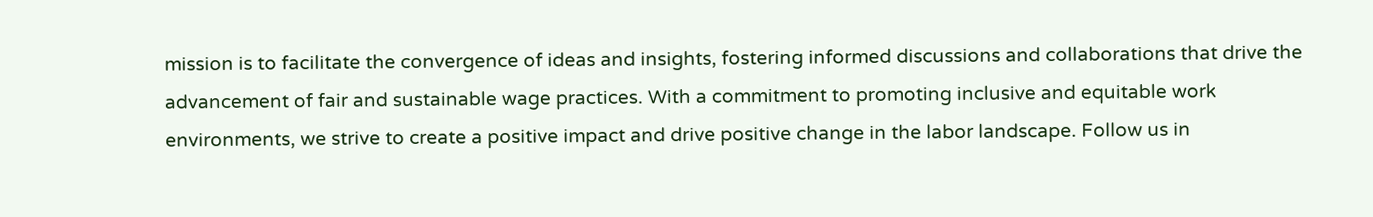mission is to facilitate the convergence of ideas and insights, fostering informed discussions and collaborations that drive the advancement of fair and sustainable wage practices. With a commitment to promoting inclusive and equitable work environments, we strive to create a positive impact and drive positive change in the labor landscape. Follow us in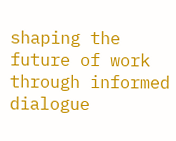shaping the future of work through informed dialogue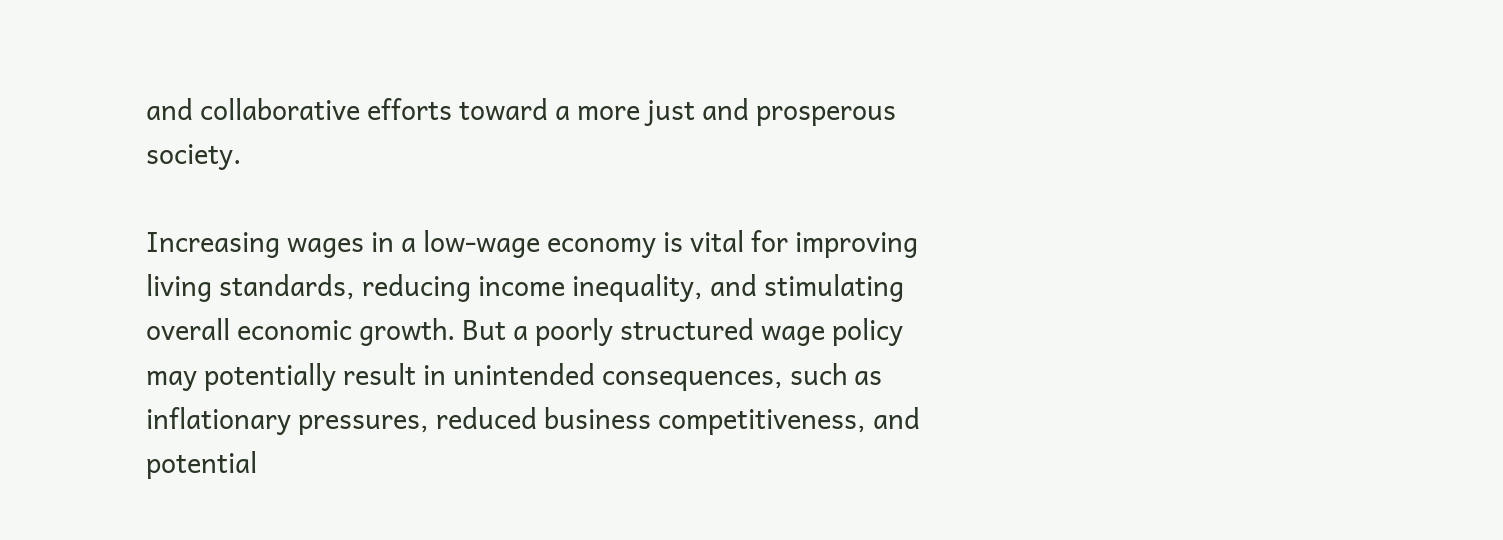and collaborative efforts toward a more just and prosperous society.

Increasing wages in a low-wage economy is vital for improving living standards, reducing income inequality, and stimulating overall economic growth. But a poorly structured wage policy may potentially result in unintended consequences, such as inflationary pressures, reduced business competitiveness, and potential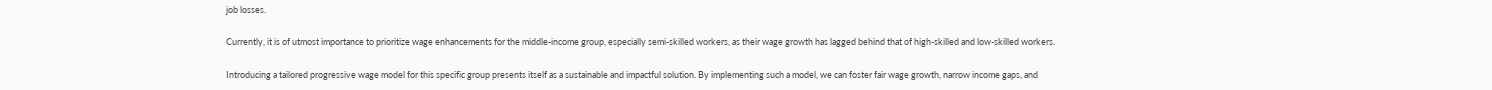job losses.

Currently, it is of utmost importance to prioritize wage enhancements for the middle-income group, especially semi-skilled workers, as their wage growth has lagged behind that of high-skilled and low-skilled workers.

Introducing a tailored progressive wage model for this specific group presents itself as a sustainable and impactful solution. By implementing such a model, we can foster fair wage growth, narrow income gaps, and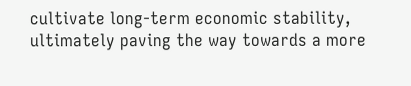cultivate long-term economic stability, ultimately paving the way towards a more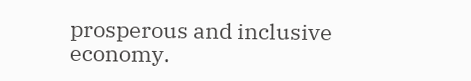prosperous and inclusive economy.